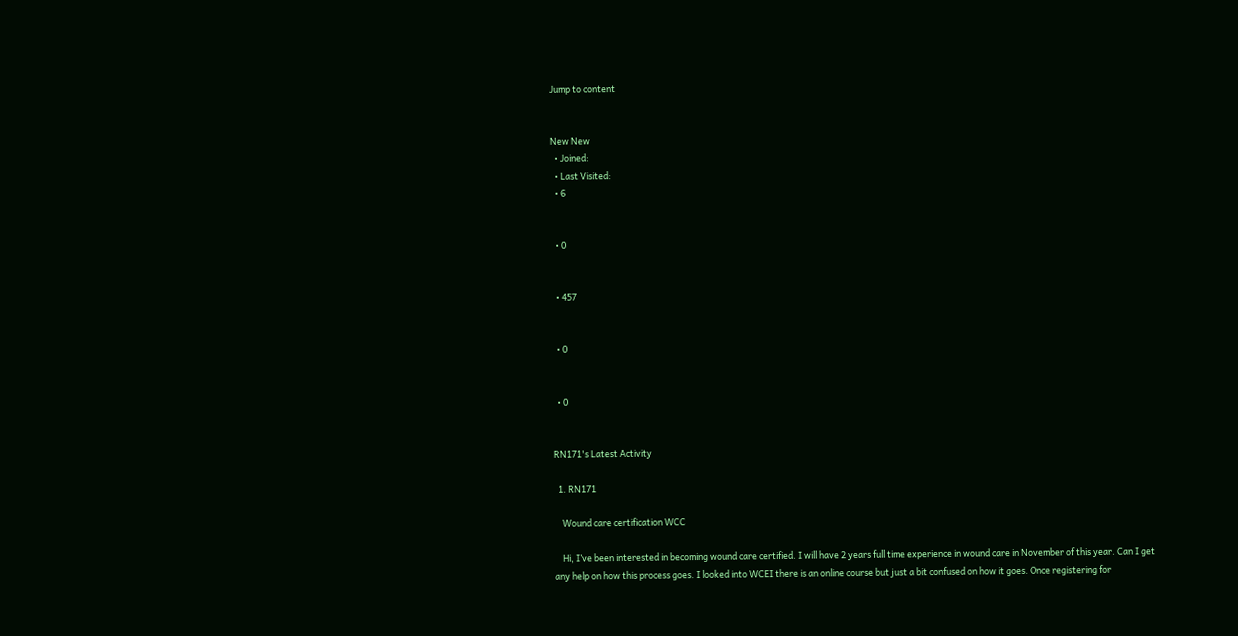Jump to content


New New
  • Joined:
  • Last Visited:
  • 6


  • 0


  • 457


  • 0


  • 0


RN171's Latest Activity

  1. RN171

    Wound care certification WCC

    Hi, I’ve been interested in becoming wound care certified. I will have 2 years full time experience in wound care in November of this year. Can I get any help on how this process goes. I looked into WCEI there is an online course but just a bit confused on how it goes. Once registering for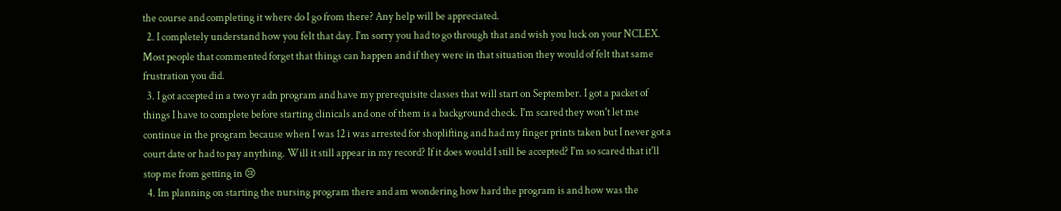the course and completing it where do I go from there? Any help will be appreciated.
  2. I completely understand how you felt that day. I'm sorry you had to go through that and wish you luck on your NCLEX. Most people that commented forget that things can happen and if they were in that situation they would of felt that same frustration you did.
  3. I got accepted in a two yr adn program and have my prerequisite classes that will start on September. I got a packet of things I have to complete before starting clinicals and one of them is a background check. I'm scared they won't let me continue in the program because when I was 12 i was arrested for shoplifting and had my finger prints taken but I never got a court date or had to pay anything. Will it still appear in my record? If it does would I still be accepted? I'm so scared that it'll stop me from getting in 😢
  4. Im planning on starting the nursing program there and am wondering how hard the program is and how was the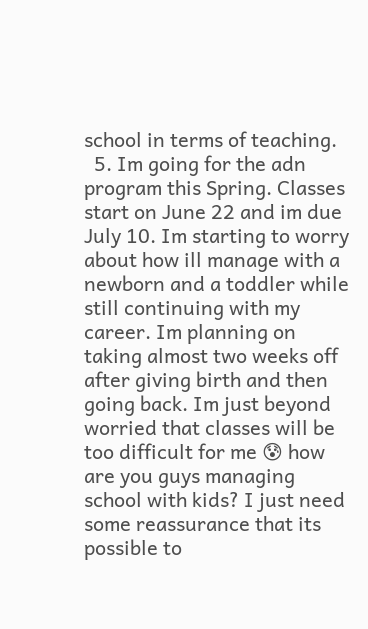school in terms of teaching.
  5. Im going for the adn program this Spring. Classes start on June 22 and im due July 10. Im starting to worry about how ill manage with a newborn and a toddler while still continuing with my career. Im planning on taking almost two weeks off after giving birth and then going back. Im just beyond worried that classes will be too difficult for me 😰 how are you guys managing school with kids? I just need some reassurance that its possible to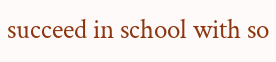succeed in school with so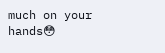much on your hands😳